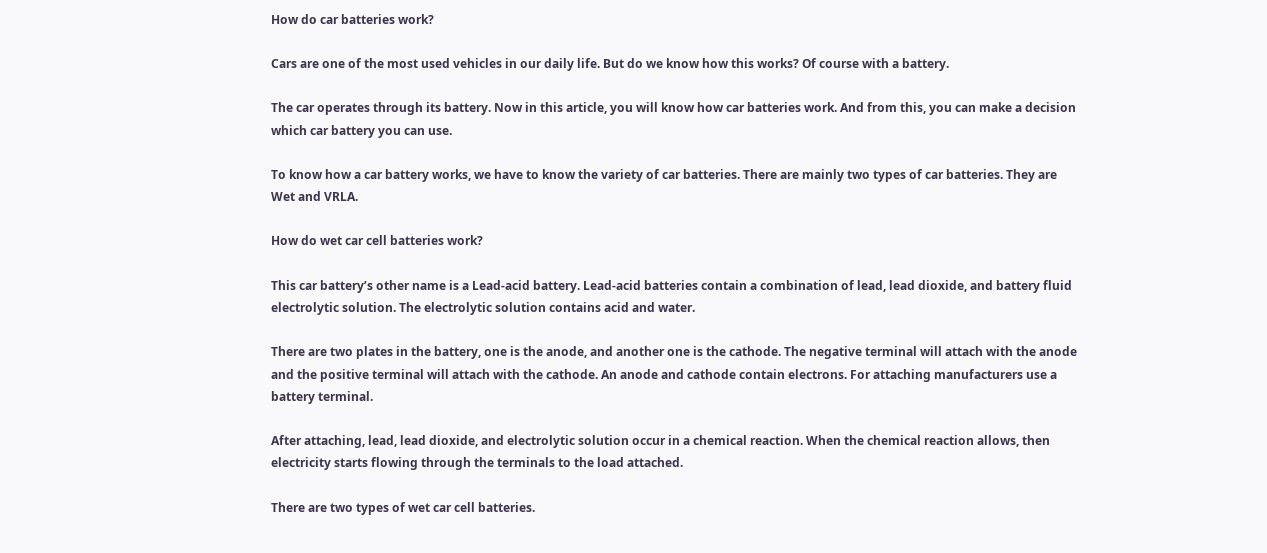How do car batteries work?

Cars are one of the most used vehicles in our daily life. But do we know how this works? Of course with a battery.

The car operates through its battery. Now in this article, you will know how car batteries work. And from this, you can make a decision which car battery you can use.

To know how a car battery works, we have to know the variety of car batteries. There are mainly two types of car batteries. They are Wet and VRLA.

How do wet car cell batteries work?

This car battery’s other name is a Lead-acid battery. Lead-acid batteries contain a combination of lead, lead dioxide, and battery fluid electrolytic solution. The electrolytic solution contains acid and water.

There are two plates in the battery, one is the anode, and another one is the cathode. The negative terminal will attach with the anode and the positive terminal will attach with the cathode. An anode and cathode contain electrons. For attaching manufacturers use a battery terminal.

After attaching, lead, lead dioxide, and electrolytic solution occur in a chemical reaction. When the chemical reaction allows, then electricity starts flowing through the terminals to the load attached.

There are two types of wet car cell batteries.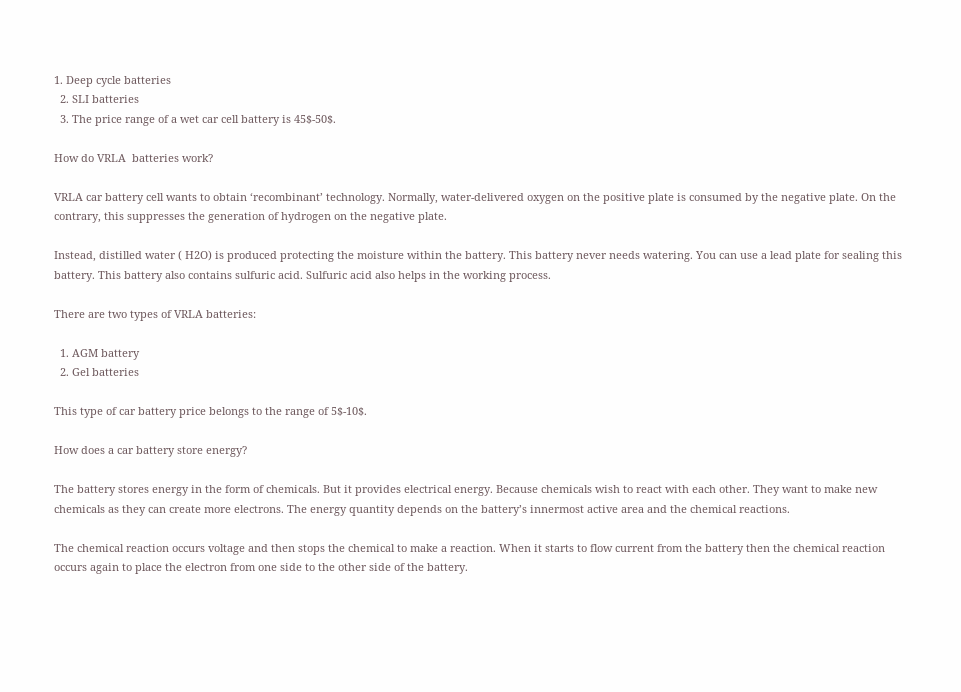1. Deep cycle batteries
  2. SLI batteries
  3. The price range of a wet car cell battery is 45$-50$.

How do VRLA  batteries work?

VRLA car battery cell wants to obtain ‘recombinant’ technology. Normally, water-delivered oxygen on the positive plate is consumed by the negative plate. On the contrary, this suppresses the generation of hydrogen on the negative plate.

Instead, distilled water ( H2O) is produced protecting the moisture within the battery. This battery never needs watering. You can use a lead plate for sealing this battery. This battery also contains sulfuric acid. Sulfuric acid also helps in the working process.

There are two types of VRLA batteries:

  1. AGM battery
  2. Gel batteries

This type of car battery price belongs to the range of 5$-10$.

How does a car battery store energy?

The battery stores energy in the form of chemicals. But it provides electrical energy. Because chemicals wish to react with each other. They want to make new chemicals as they can create more electrons. The energy quantity depends on the battery’s innermost active area and the chemical reactions.

The chemical reaction occurs voltage and then stops the chemical to make a reaction. When it starts to flow current from the battery then the chemical reaction occurs again to place the electron from one side to the other side of the battery.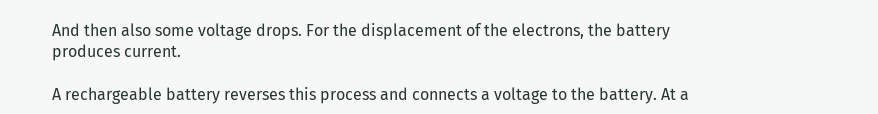And then also some voltage drops. For the displacement of the electrons, the battery produces current.

A rechargeable battery reverses this process and connects a voltage to the battery. At a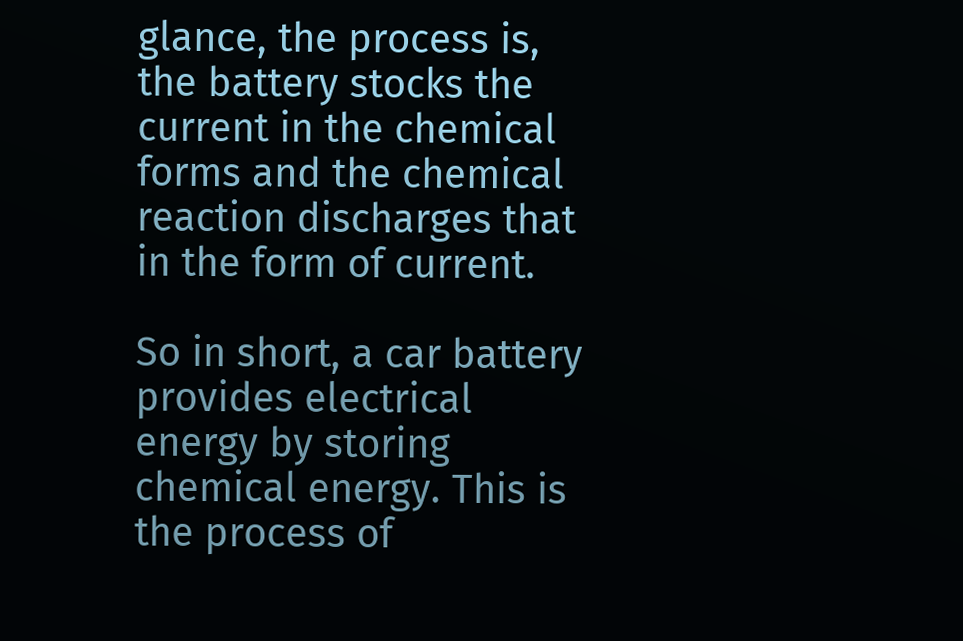glance, the process is, the battery stocks the current in the chemical forms and the chemical reaction discharges that in the form of current.

So in short, a car battery provides electrical energy by storing chemical energy. This is the process of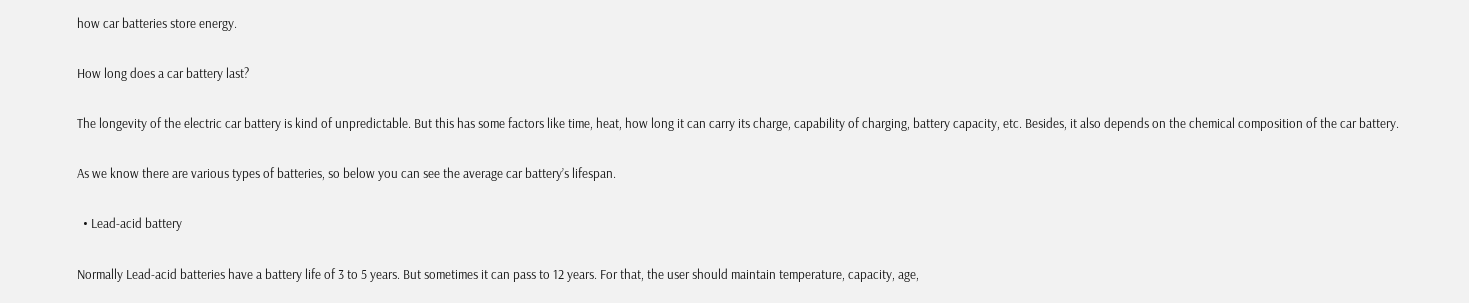how car batteries store energy.

How long does a car battery last?

The longevity of the electric car battery is kind of unpredictable. But this has some factors like time, heat, how long it can carry its charge, capability of charging, battery capacity, etc. Besides, it also depends on the chemical composition of the car battery.

As we know there are various types of batteries, so below you can see the average car battery’s lifespan.

  • Lead-acid battery

Normally Lead-acid batteries have a battery life of 3 to 5 years. But sometimes it can pass to 12 years. For that, the user should maintain temperature, capacity, age,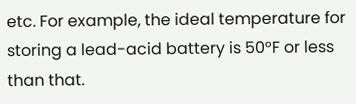etc. For example, the ideal temperature for storing a lead-acid battery is 50°F or less than that.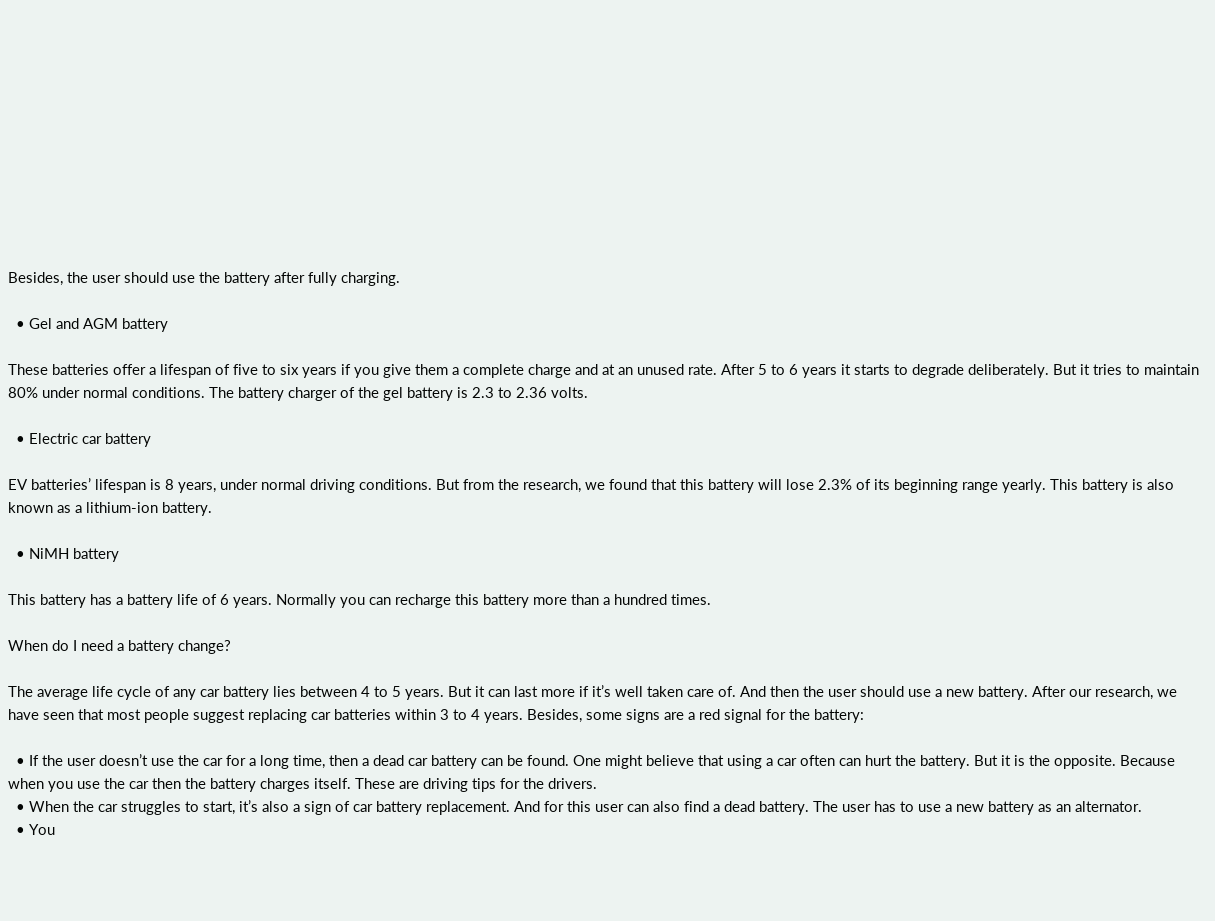Besides, the user should use the battery after fully charging.

  • Gel and AGM battery

These batteries offer a lifespan of five to six years if you give them a complete charge and at an unused rate. After 5 to 6 years it starts to degrade deliberately. But it tries to maintain 80% under normal conditions. The battery charger of the gel battery is 2.3 to 2.36 volts.

  • Electric car battery

EV batteries’ lifespan is 8 years, under normal driving conditions. But from the research, we found that this battery will lose 2.3% of its beginning range yearly. This battery is also known as a lithium-ion battery.

  • NiMH battery

This battery has a battery life of 6 years. Normally you can recharge this battery more than a hundred times.

When do I need a battery change?

The average life cycle of any car battery lies between 4 to 5 years. But it can last more if it’s well taken care of. And then the user should use a new battery. After our research, we have seen that most people suggest replacing car batteries within 3 to 4 years. Besides, some signs are a red signal for the battery:

  • If the user doesn’t use the car for a long time, then a dead car battery can be found. One might believe that using a car often can hurt the battery. But it is the opposite. Because when you use the car then the battery charges itself. These are driving tips for the drivers.
  • When the car struggles to start, it’s also a sign of car battery replacement. And for this user can also find a dead battery. The user has to use a new battery as an alternator.
  • You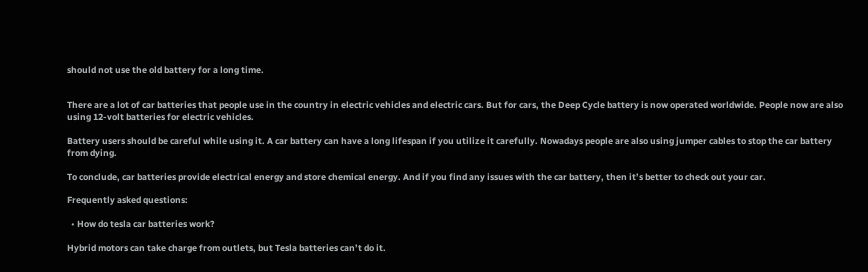should not use the old battery for a long time.


There are a lot of car batteries that people use in the country in electric vehicles and electric cars. But for cars, the Deep Cycle battery is now operated worldwide. People now are also using 12-volt batteries for electric vehicles.

Battery users should be careful while using it. A car battery can have a long lifespan if you utilize it carefully. Nowadays people are also using jumper cables to stop the car battery from dying.

To conclude, car batteries provide electrical energy and store chemical energy. And if you find any issues with the car battery, then it’s better to check out your car.

Frequently asked questions:

  • How do tesla car batteries work?

Hybrid motors can take charge from outlets, but Tesla batteries can’t do it.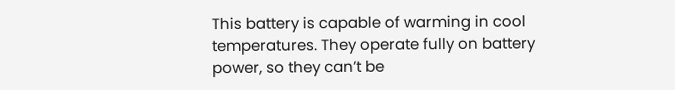This battery is capable of warming in cool temperatures. They operate fully on battery power, so they can’t be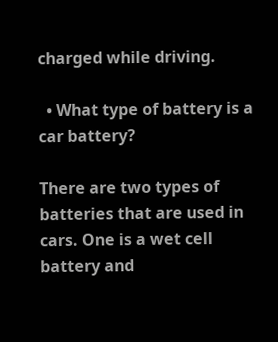charged while driving.

  • What type of battery is a car battery?

There are two types of batteries that are used in cars. One is a wet cell battery and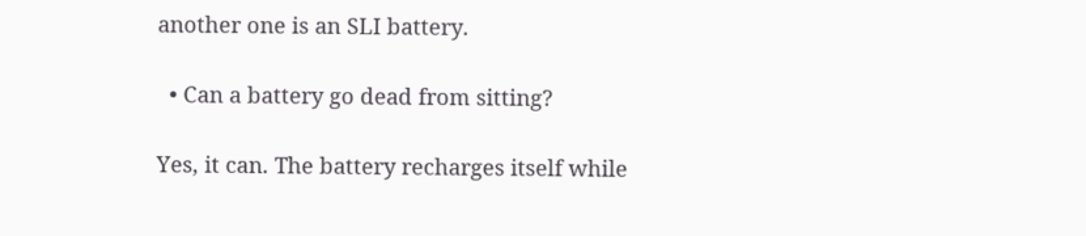another one is an SLI battery.

  • Can a battery go dead from sitting?

Yes, it can. The battery recharges itself while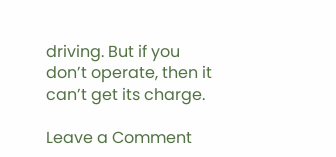driving. But if you don’t operate, then it can’t get its charge.

Leave a Comment